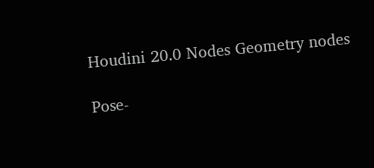Houdini 20.0 Nodes Geometry nodes

Pose-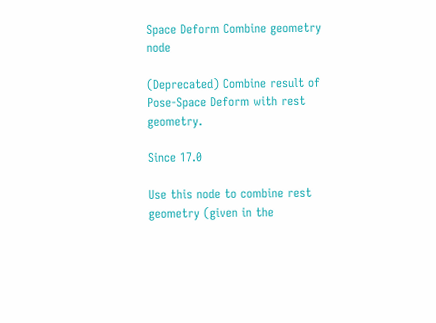Space Deform Combine geometry node

(Deprecated) Combine result of Pose-Space Deform with rest geometry.

Since 17.0

Use this node to combine rest geometry (given in the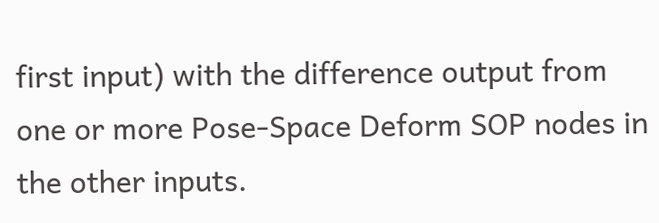first input) with the difference output from one or more Pose-Space Deform SOP nodes in the other inputs.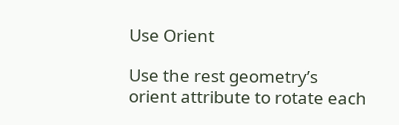Use Orient

Use the rest geometry’s orient attribute to rotate each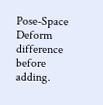Pose-Space Deform difference before adding.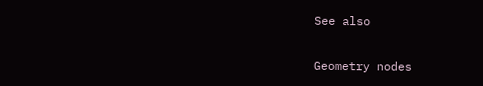See also

Geometry nodes